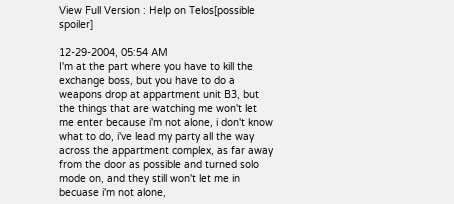View Full Version : Help on Telos[possible spoiler]

12-29-2004, 05:54 AM
I'm at the part where you have to kill the exchange boss, but you have to do a weapons drop at appartment unit B3, but the things that are watching me won't let me enter because i'm not alone, i don't know what to do, i've lead my party all the way across the appartment complex, as far away from the door as possible and turned solo mode on, and they still won't let me in becuase i'm not alone,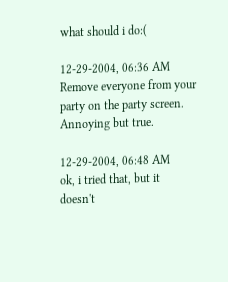what should i do:(

12-29-2004, 06:36 AM
Remove everyone from your party on the party screen. Annoying but true.

12-29-2004, 06:48 AM
ok, i tried that, but it doesn't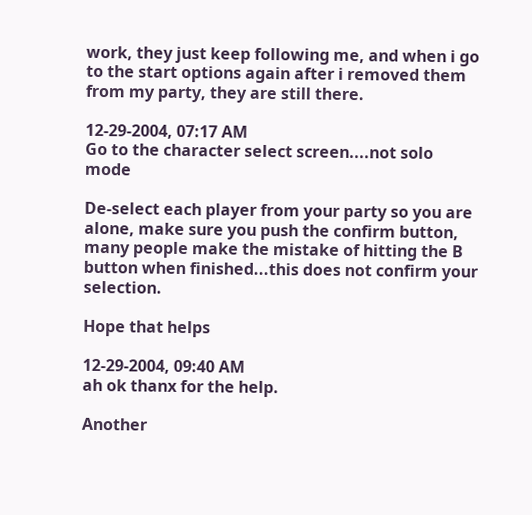work, they just keep following me, and when i go to the start options again after i removed them from my party, they are still there.

12-29-2004, 07:17 AM
Go to the character select screen....not solo mode

De-select each player from your party so you are alone, make sure you push the confirm button, many people make the mistake of hitting the B button when finished...this does not confirm your selection.

Hope that helps

12-29-2004, 09:40 AM
ah ok thanx for the help.

Another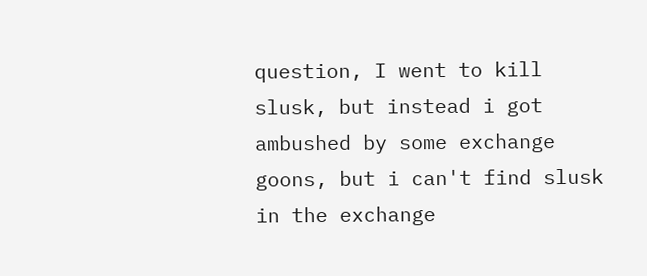question, I went to kill slusk, but instead i got ambushed by some exchange goons, but i can't find slusk in the exchange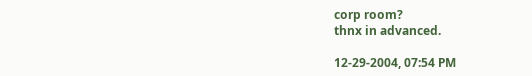corp room?
thnx in advanced.

12-29-2004, 07:54 PM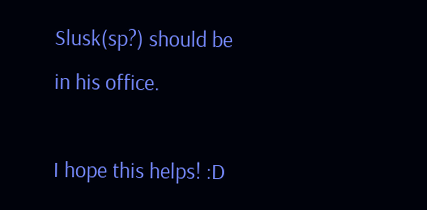Slusk(sp?) should be in his office.

I hope this helps! :D